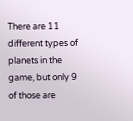There are 11 different types of planets in the game, but only 9 of those are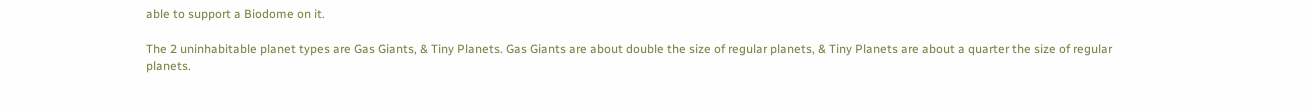able to support a Biodome on it.

The 2 uninhabitable planet types are Gas Giants, & Tiny Planets. Gas Giants are about double the size of regular planets, & Tiny Planets are about a quarter the size of regular planets.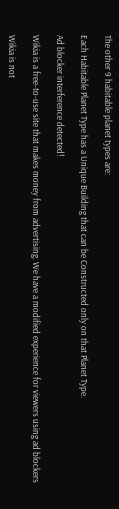The other 9 habitable planet types are:

Each Habitable Planet Type has a Unique Building that can be Constructed only on that Planet Type.

Ad blocker interference detected!

Wikia is a free-to-use site that makes money from advertising. We have a modified experience for viewers using ad blockers

Wikia is not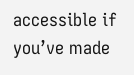accessible if you’ve made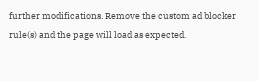further modifications. Remove the custom ad blocker rule(s) and the page will load as expected.